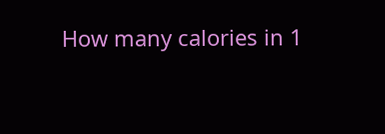How many calories in 1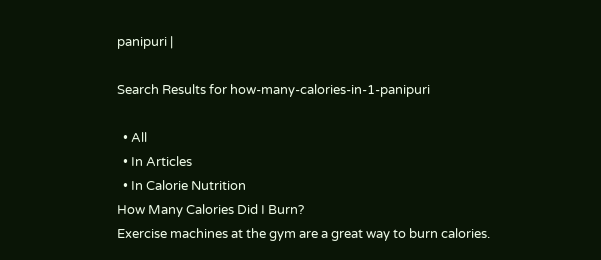panipuri |

Search Results for how-many-calories-in-1-panipuri

  • All
  • In Articles
  • In Calorie Nutrition
How Many Calories Did I Burn?
Exercise machines at the gym are a great way to burn calories.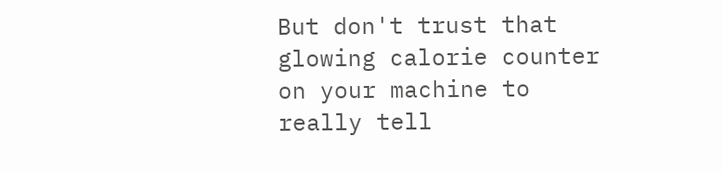But don't trust that glowing calorie counter on your machine to really tell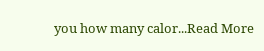you how many calor...Read More